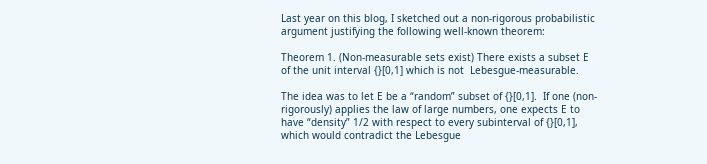Last year on this blog, I sketched out a non-rigorous probabilistic argument justifying the following well-known theorem:

Theorem 1. (Non-measurable sets exist) There exists a subset E of the unit interval {}[0,1] which is not  Lebesgue-measurable.

The idea was to let E be a “random” subset of {}[0,1].  If one (non-rigorously) applies the law of large numbers, one expects E to have “density” 1/2 with respect to every subinterval of {}[0,1], which would contradict the Lebesgue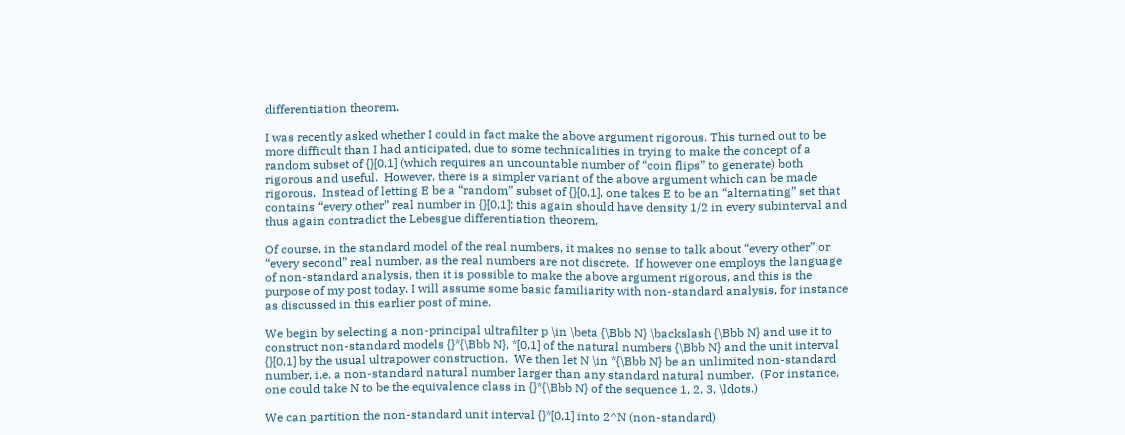differentiation theorem.

I was recently asked whether I could in fact make the above argument rigorous. This turned out to be more difficult than I had anticipated, due to some technicalities in trying to make the concept of a random subset of {}[0,1] (which requires an uncountable number of “coin flips” to generate) both rigorous and useful.  However, there is a simpler variant of the above argument which can be made rigorous.  Instead of letting E be a “random” subset of {}[0,1], one takes E to be an “alternating” set that contains “every other” real number in {}[0,1]; this again should have density 1/2 in every subinterval and thus again contradict the Lebesgue differentiation theorem.

Of course, in the standard model of the real numbers, it makes no sense to talk about “every other” or “every second” real number, as the real numbers are not discrete.  If however one employs the language of non-standard analysis, then it is possible to make the above argument rigorous, and this is the purpose of my post today. I will assume some basic familiarity with non-standard analysis, for instance as discussed in this earlier post of mine.

We begin by selecting a non-principal ultrafilter p \in \beta {\Bbb N} \backslash {\Bbb N} and use it to construct non-standard models {}*{\Bbb N}, *[0,1] of the natural numbers {\Bbb N} and the unit interval {}[0,1] by the usual ultrapower construction.  We then let N \in *{\Bbb N} be an unlimited non-standard number, i.e. a non-standard natural number larger than any standard natural number.  (For instance, one could take N to be the equivalence class in {}*{\Bbb N} of the sequence 1, 2, 3, \ldots.)

We can partition the non-standard unit interval {}*[0,1] into 2^N (non-standard)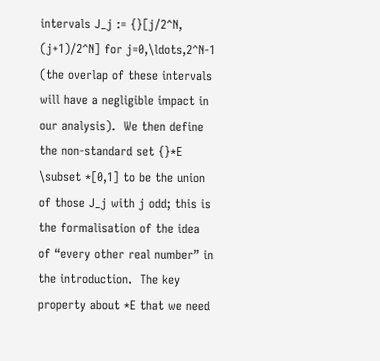intervals J_j := {}[j/2^N, (j+1)/2^N] for j=0,\ldots,2^N-1 (the overlap of these intervals will have a negligible impact in our analysis).  We then define the non-standard set {}*E \subset *[0,1] to be the union of those J_j with j odd; this is the formalisation of the idea of “every other real number” in the introduction.  The key property about *E that we need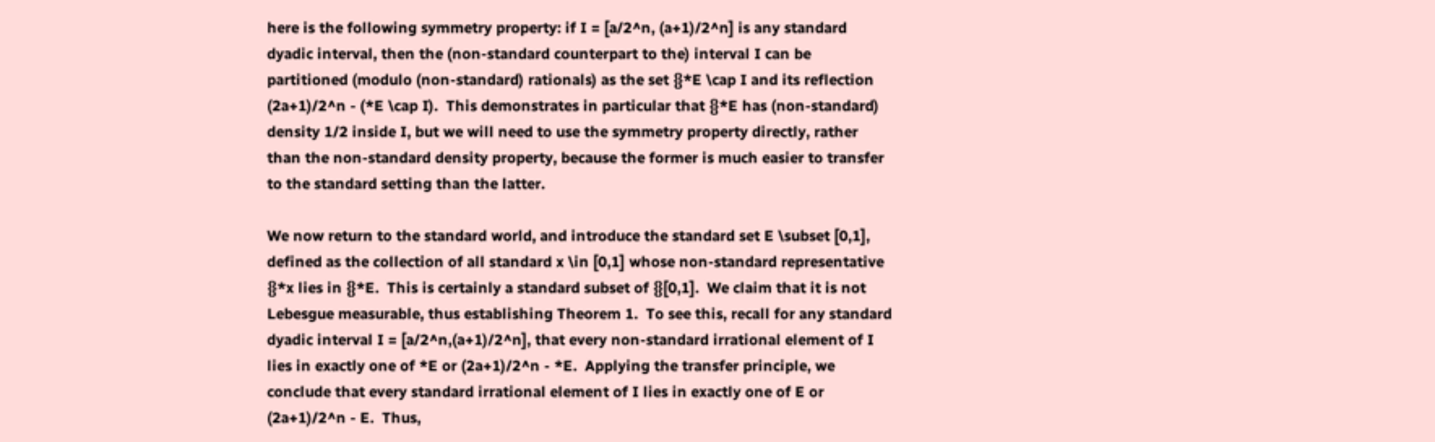here is the following symmetry property: if I = [a/2^n, (a+1)/2^n] is any standard dyadic interval, then the (non-standard counterpart to the) interval I can be partitioned (modulo (non-standard) rationals) as the set {}*E \cap I and its reflection (2a+1)/2^n - (*E \cap I).  This demonstrates in particular that {}*E has (non-standard) density 1/2 inside I, but we will need to use the symmetry property directly, rather than the non-standard density property, because the former is much easier to transfer to the standard setting than the latter.

We now return to the standard world, and introduce the standard set E \subset [0,1], defined as the collection of all standard x \in [0,1] whose non-standard representative {}*x lies in {}*E.  This is certainly a standard subset of {}[0,1].  We claim that it is not Lebesgue measurable, thus establishing Theorem 1.  To see this, recall for any standard dyadic interval I = [a/2^n,(a+1)/2^n], that every non-standard irrational element of I lies in exactly one of *E or (2a+1)/2^n - *E.  Applying the transfer principle, we conclude that every standard irrational element of I lies in exactly one of E or (2a+1)/2^n - E.  Thus,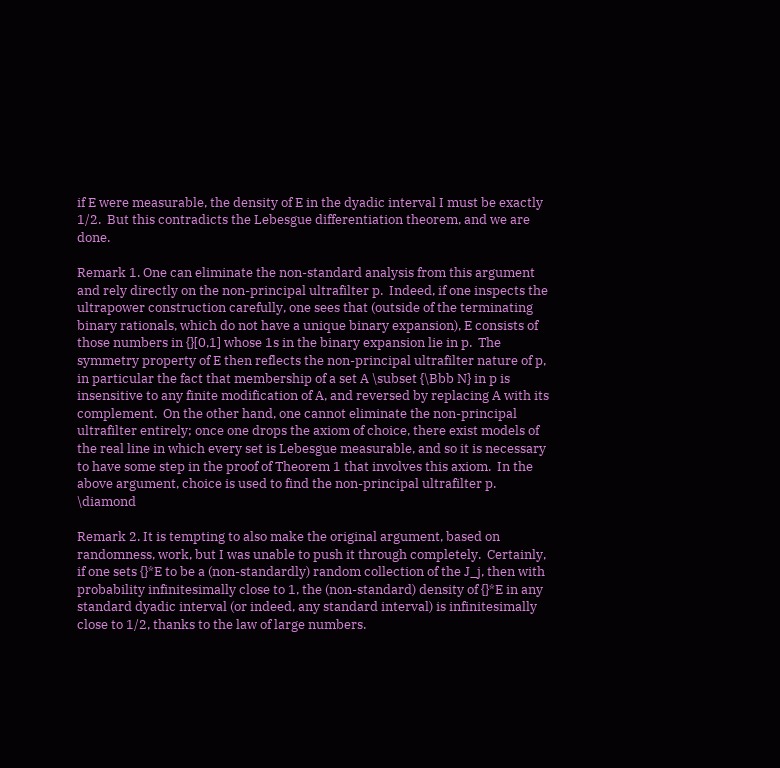if E were measurable, the density of E in the dyadic interval I must be exactly 1/2.  But this contradicts the Lebesgue differentiation theorem, and we are done.

Remark 1. One can eliminate the non-standard analysis from this argument and rely directly on the non-principal ultrafilter p.  Indeed, if one inspects the ultrapower construction carefully, one sees that (outside of the terminating binary rationals, which do not have a unique binary expansion), E consists of those numbers in {}[0,1] whose 1s in the binary expansion lie in p.  The symmetry property of E then reflects the non-principal ultrafilter nature of p, in particular the fact that membership of a set A \subset {\Bbb N} in p is insensitive to any finite modification of A, and reversed by replacing A with its complement.  On the other hand, one cannot eliminate the non-principal ultrafilter entirely; once one drops the axiom of choice, there exist models of the real line in which every set is Lebesgue measurable, and so it is necessary to have some step in the proof of Theorem 1 that involves this axiom.  In the above argument, choice is used to find the non-principal ultrafilter p. \diamond

Remark 2. It is tempting to also make the original argument, based on randomness, work, but I was unable to push it through completely.  Certainly, if one sets {}*E to be a (non-standardly) random collection of the J_j, then with probability infinitesimally close to 1, the (non-standard) density of {}*E in any standard dyadic interval (or indeed, any standard interval) is infinitesimally close to 1/2, thanks to the law of large numbers.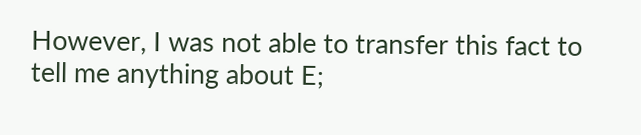However, I was not able to transfer this fact to tell me anything about E;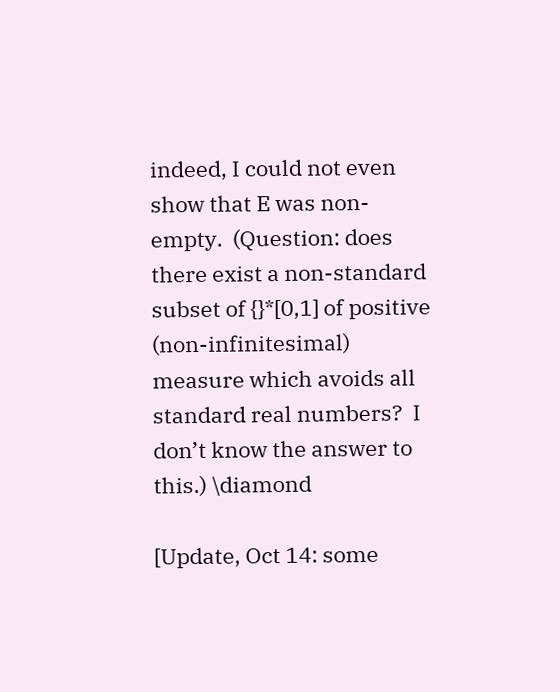indeed, I could not even show that E was non-empty.  (Question: does there exist a non-standard subset of {}*[0,1] of positive (non-infinitesimal) measure which avoids all standard real numbers?  I don’t know the answer to this.) \diamond

[Update, Oct 14: some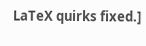LaTeX quirks fixed.]